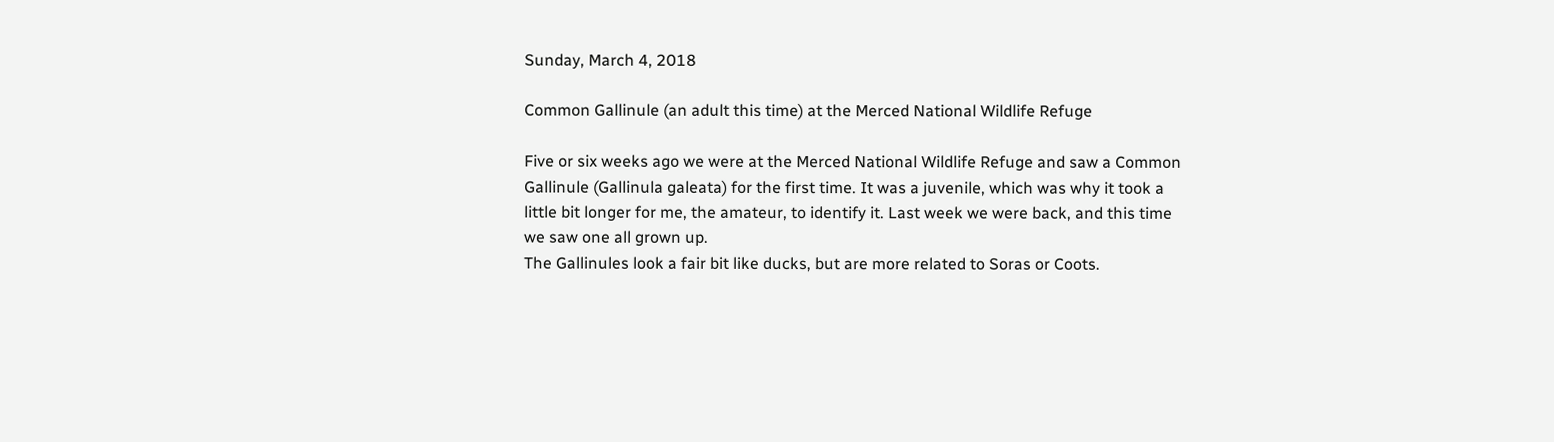Sunday, March 4, 2018

Common Gallinule (an adult this time) at the Merced National Wildlife Refuge

Five or six weeks ago we were at the Merced National Wildlife Refuge and saw a Common Gallinule (Gallinula galeata) for the first time. It was a juvenile, which was why it took a little bit longer for me, the amateur, to identify it. Last week we were back, and this time we saw one all grown up.
The Gallinules look a fair bit like ducks, but are more related to Soras or Coots.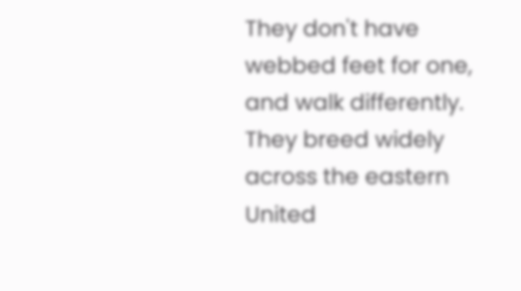They don't have webbed feet for one, and walk differently. They breed widely across the eastern United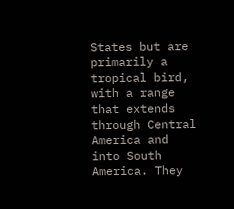States but are primarily a tropical bird, with a range that extends through Central America and into South America. They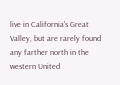live in California's Great Valley, but are rarely found any farther north in the western United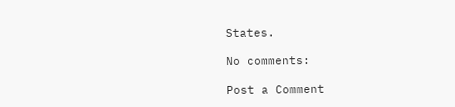States.

No comments:

Post a Comment